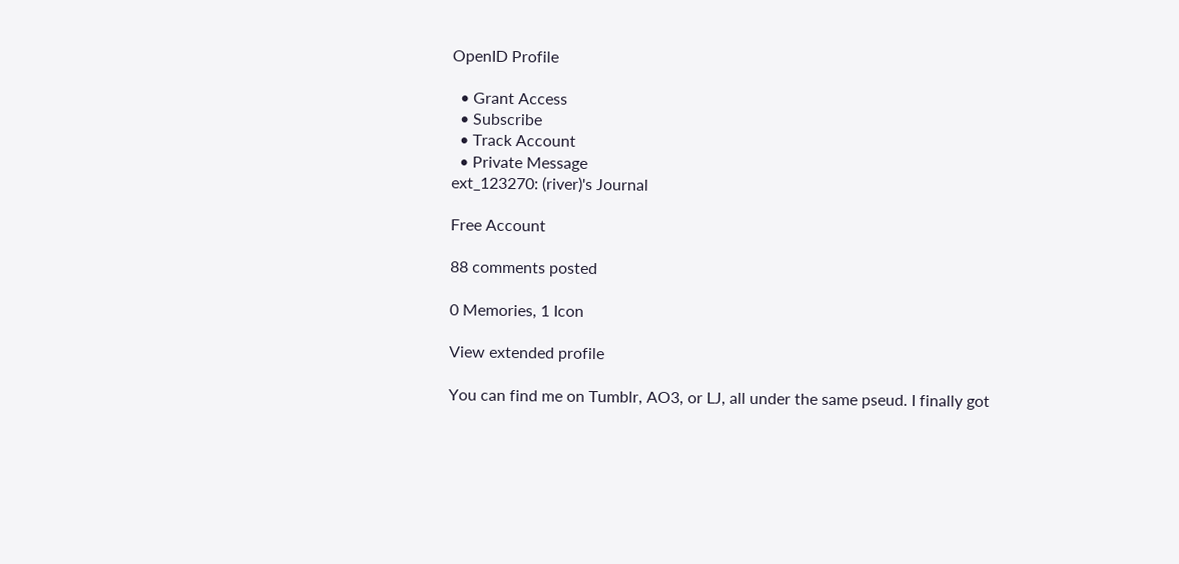OpenID Profile

  • Grant Access
  • Subscribe
  • Track Account
  • Private Message
ext_123270: (river)'s Journal

Free Account

88 comments posted

0 Memories, 1 Icon

View extended profile

You can find me on Tumblr, AO3, or LJ, all under the same pseud. I finally got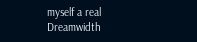myself a real Dreamwidth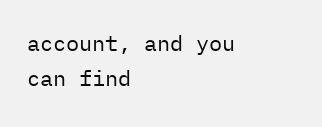account, and you can find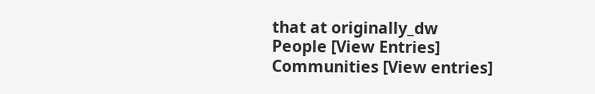that at originally_dw
People [View Entries]
Communities [View entries]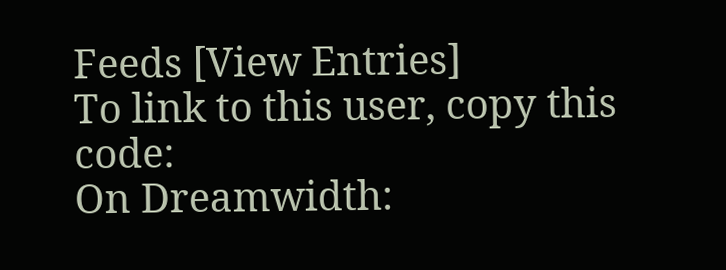Feeds [View Entries]
To link to this user, copy this code:
On Dreamwidth: